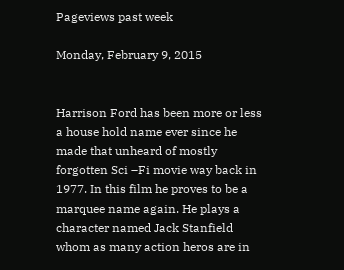Pageviews past week

Monday, February 9, 2015


Harrison Ford has been more or less a house hold name ever since he made that unheard of mostly forgotten Sci –Fi movie way back in 1977. In this film he proves to be a marquee name again. He plays a character named Jack Stanfield whom as many action heros are in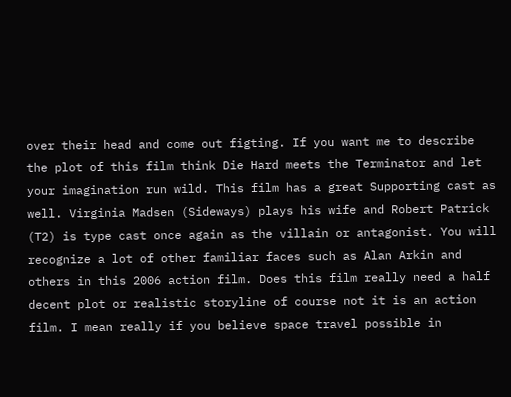over their head and come out figting. If you want me to describe the plot of this film think Die Hard meets the Terminator and let your imagination run wild. This film has a great Supporting cast as well. Virginia Madsen (Sideways) plays his wife and Robert Patrick (T2) is type cast once again as the villain or antagonist. You will recognize a lot of other familiar faces such as Alan Arkin and others in this 2006 action film. Does this film really need a half decent plot or realistic storyline of course not it is an action film. I mean really if you believe space travel possible in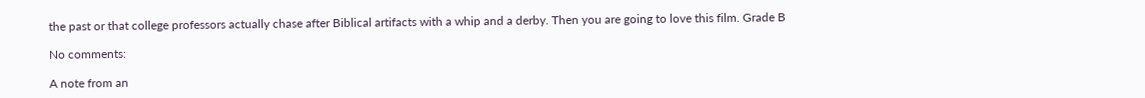the past or that college professors actually chase after Biblical artifacts with a whip and a derby. Then you are going to love this film. Grade B

No comments:

A note from an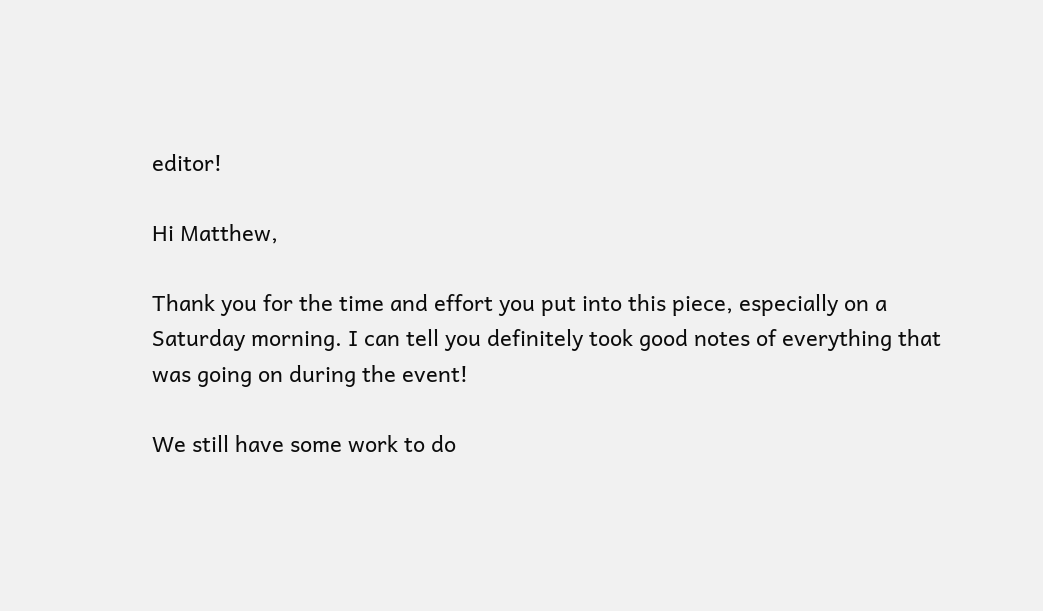editor!

Hi Matthew,

Thank you for the time and effort you put into this piece, especially on a Saturday morning. I can tell you definitely took good notes of everything that was going on during the event!

We still have some work to do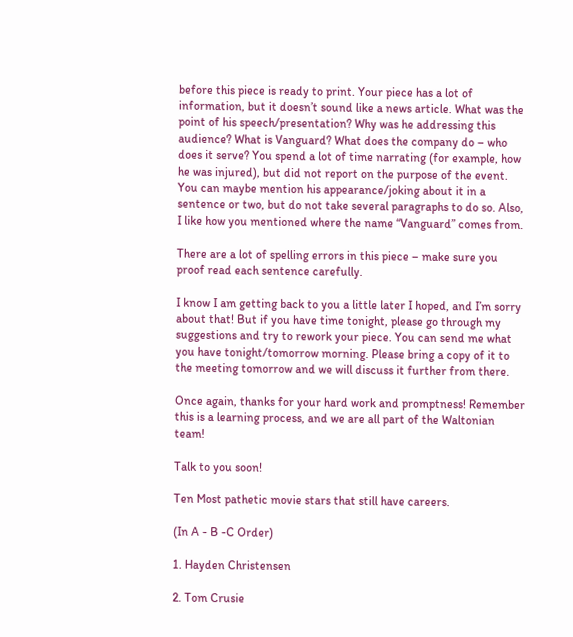before this piece is ready to print. Your piece has a lot of information, but it doesn’t sound like a news article. What was the point of his speech/presentation? Why was he addressing this audience? What is Vanguard? What does the company do – who does it serve? You spend a lot of time narrating (for example, how he was injured), but did not report on the purpose of the event. You can maybe mention his appearance/joking about it in a sentence or two, but do not take several paragraphs to do so. Also, I like how you mentioned where the name “Vanguard” comes from.

There are a lot of spelling errors in this piece – make sure you proof read each sentence carefully.

I know I am getting back to you a little later I hoped, and I’m sorry about that! But if you have time tonight, please go through my suggestions and try to rework your piece. You can send me what you have tonight/tomorrow morning. Please bring a copy of it to the meeting tomorrow and we will discuss it further from there.

Once again, thanks for your hard work and promptness! Remember this is a learning process, and we are all part of the Waltonian team!

Talk to you soon!

Ten Most pathetic movie stars that still have careers.

(In A - B -C Order)

1. Hayden Christensen

2. Tom Crusie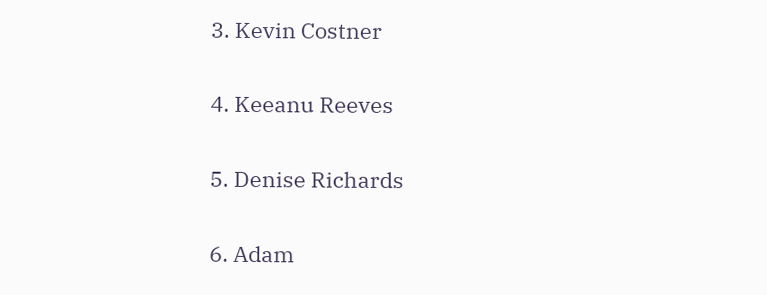3. Kevin Costner

4. Keeanu Reeves

5. Denise Richards

6. Adam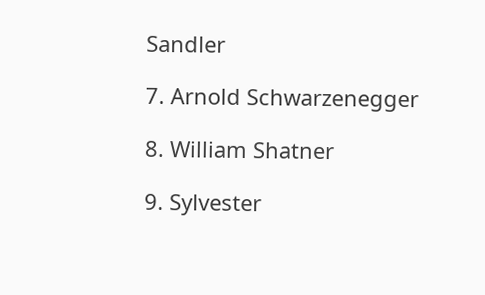Sandler

7. Arnold Schwarzenegger

8. William Shatner

9. Sylvester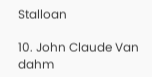Stalloan

10. John Claude Van dahm